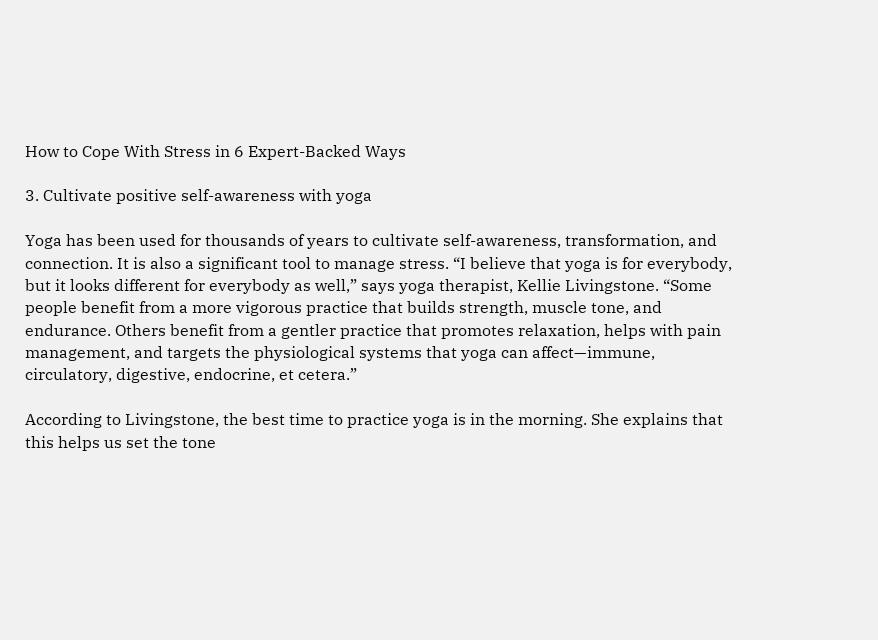How to Cope With Stress in 6 Expert-Backed Ways

3. Cultivate positive self-awareness with yoga

Yoga has been used for thousands of years to cultivate self-awareness, transformation, and connection. It is also a significant tool to manage stress. “I believe that yoga is for everybody, but it looks different for everybody as well,” says yoga therapist, Kellie Livingstone. “Some people benefit from a more vigorous practice that builds strength, muscle tone, and endurance. Others benefit from a gentler practice that promotes relaxation, helps with pain management, and targets the physiological systems that yoga can affect—immune, circulatory, digestive, endocrine, et cetera.”

According to Livingstone, the best time to practice yoga is in the morning. She explains that this helps us set the tone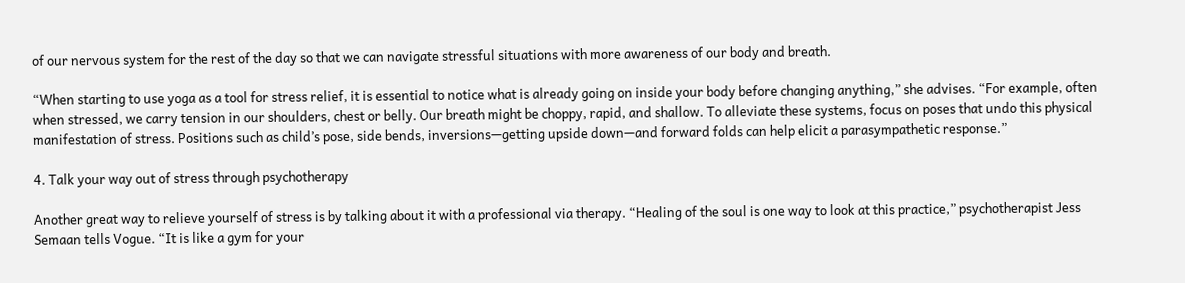of our nervous system for the rest of the day so that we can navigate stressful situations with more awareness of our body and breath.

“When starting to use yoga as a tool for stress relief, it is essential to notice what is already going on inside your body before changing anything,” she advises. “For example, often when stressed, we carry tension in our shoulders, chest or belly. Our breath might be choppy, rapid, and shallow. To alleviate these systems, focus on poses that undo this physical manifestation of stress. Positions such as child’s pose, side bends, inversions—getting upside down—and forward folds can help elicit a parasympathetic response.”

4. Talk your way out of stress through psychotherapy

Another great way to relieve yourself of stress is by talking about it with a professional via therapy. “Healing of the soul is one way to look at this practice,” psychotherapist Jess Semaan tells Vogue. “It is like a gym for your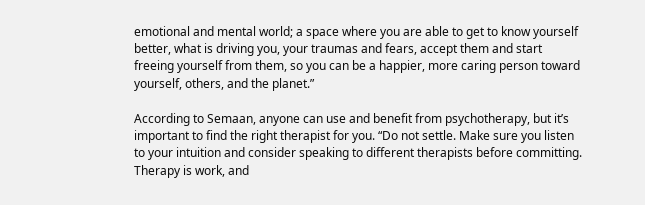emotional and mental world; a space where you are able to get to know yourself better, what is driving you, your traumas and fears, accept them and start freeing yourself from them, so you can be a happier, more caring person toward yourself, others, and the planet.”

According to Semaan, anyone can use and benefit from psychotherapy, but it’s important to find the right therapist for you. “Do not settle. Make sure you listen to your intuition and consider speaking to different therapists before committing. Therapy is work, and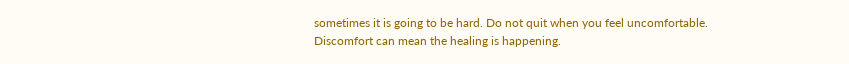sometimes it is going to be hard. Do not quit when you feel uncomfortable. Discomfort can mean the healing is happening.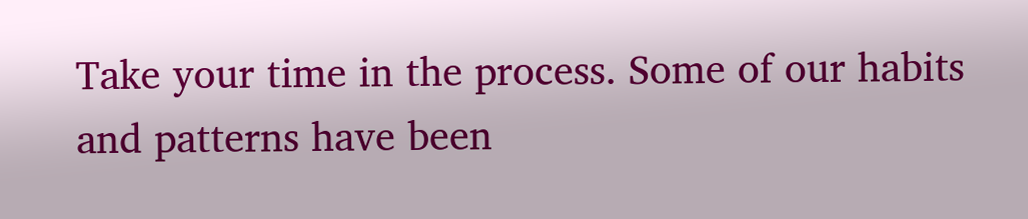Take your time in the process. Some of our habits and patterns have been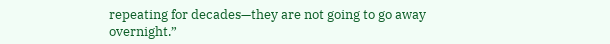repeating for decades—they are not going to go away overnight.”